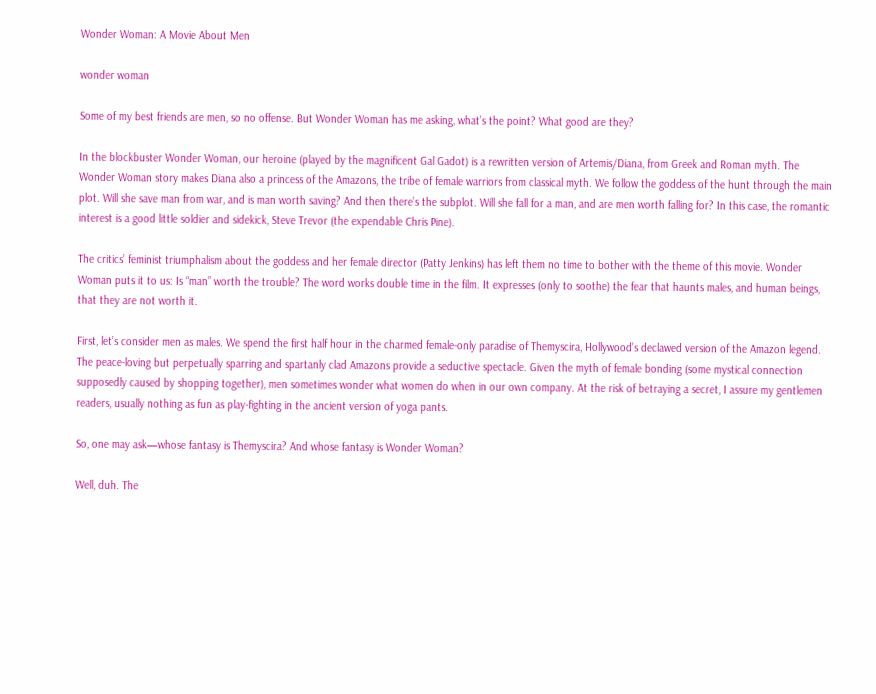Wonder Woman: A Movie About Men

wonder woman

Some of my best friends are men, so no offense. But Wonder Woman has me asking, what’s the point? What good are they?

In the blockbuster Wonder Woman, our heroine (played by the magnificent Gal Gadot) is a rewritten version of Artemis/Diana, from Greek and Roman myth. The Wonder Woman story makes Diana also a princess of the Amazons, the tribe of female warriors from classical myth. We follow the goddess of the hunt through the main plot. Will she save man from war, and is man worth saving? And then there’s the subplot. Will she fall for a man, and are men worth falling for? In this case, the romantic interest is a good little soldier and sidekick, Steve Trevor (the expendable Chris Pine).

The critics’ feminist triumphalism about the goddess and her female director (Patty Jenkins) has left them no time to bother with the theme of this movie. Wonder Woman puts it to us: Is “man” worth the trouble? The word works double time in the film. It expresses (only to soothe) the fear that haunts males, and human beings, that they are not worth it.

First, let’s consider men as males. We spend the first half hour in the charmed female-only paradise of Themyscira, Hollywood’s declawed version of the Amazon legend. The peace-loving but perpetually sparring and spartanly clad Amazons provide a seductive spectacle. Given the myth of female bonding (some mystical connection supposedly caused by shopping together), men sometimes wonder what women do when in our own company. At the risk of betraying a secret, I assure my gentlemen readers, usually nothing as fun as play-fighting in the ancient version of yoga pants.

So, one may ask—whose fantasy is Themyscira? And whose fantasy is Wonder Woman?

Well, duh. The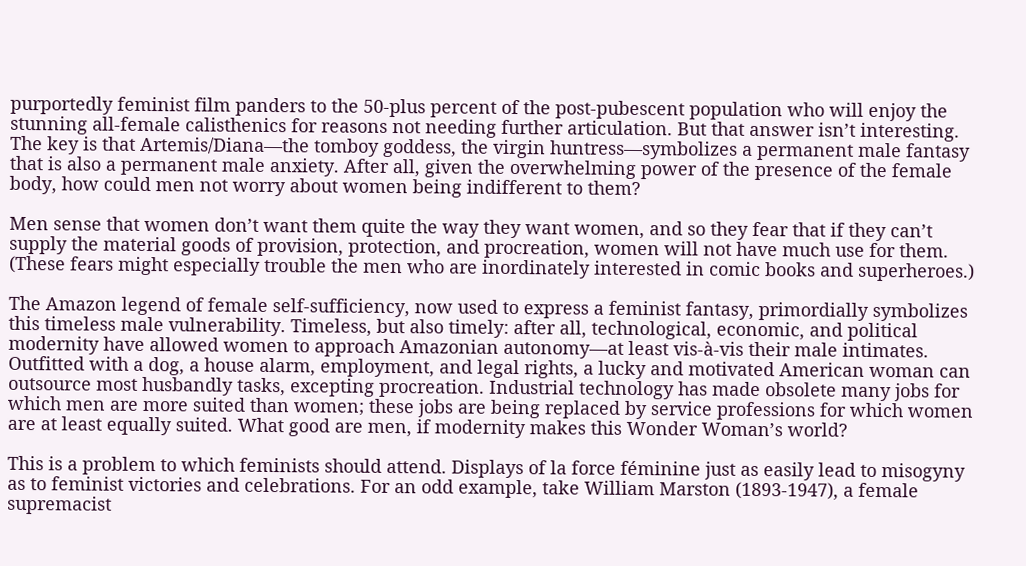purportedly feminist film panders to the 50-plus percent of the post-pubescent population who will enjoy the stunning all-female calisthenics for reasons not needing further articulation. But that answer isn’t interesting. The key is that Artemis/Diana—the tomboy goddess, the virgin huntress—symbolizes a permanent male fantasy that is also a permanent male anxiety. After all, given the overwhelming power of the presence of the female body, how could men not worry about women being indifferent to them?

Men sense that women don’t want them quite the way they want women, and so they fear that if they can’t supply the material goods of provision, protection, and procreation, women will not have much use for them. (These fears might especially trouble the men who are inordinately interested in comic books and superheroes.)

The Amazon legend of female self-sufficiency, now used to express a feminist fantasy, primordially symbolizes this timeless male vulnerability. Timeless, but also timely: after all, technological, economic, and political modernity have allowed women to approach Amazonian autonomy—at least vis-à-vis their male intimates. Outfitted with a dog, a house alarm, employment, and legal rights, a lucky and motivated American woman can outsource most husbandly tasks, excepting procreation. Industrial technology has made obsolete many jobs for which men are more suited than women; these jobs are being replaced by service professions for which women are at least equally suited. What good are men, if modernity makes this Wonder Woman’s world?

This is a problem to which feminists should attend. Displays of la force féminine just as easily lead to misogyny as to feminist victories and celebrations. For an odd example, take William Marston (1893-1947), a female supremacist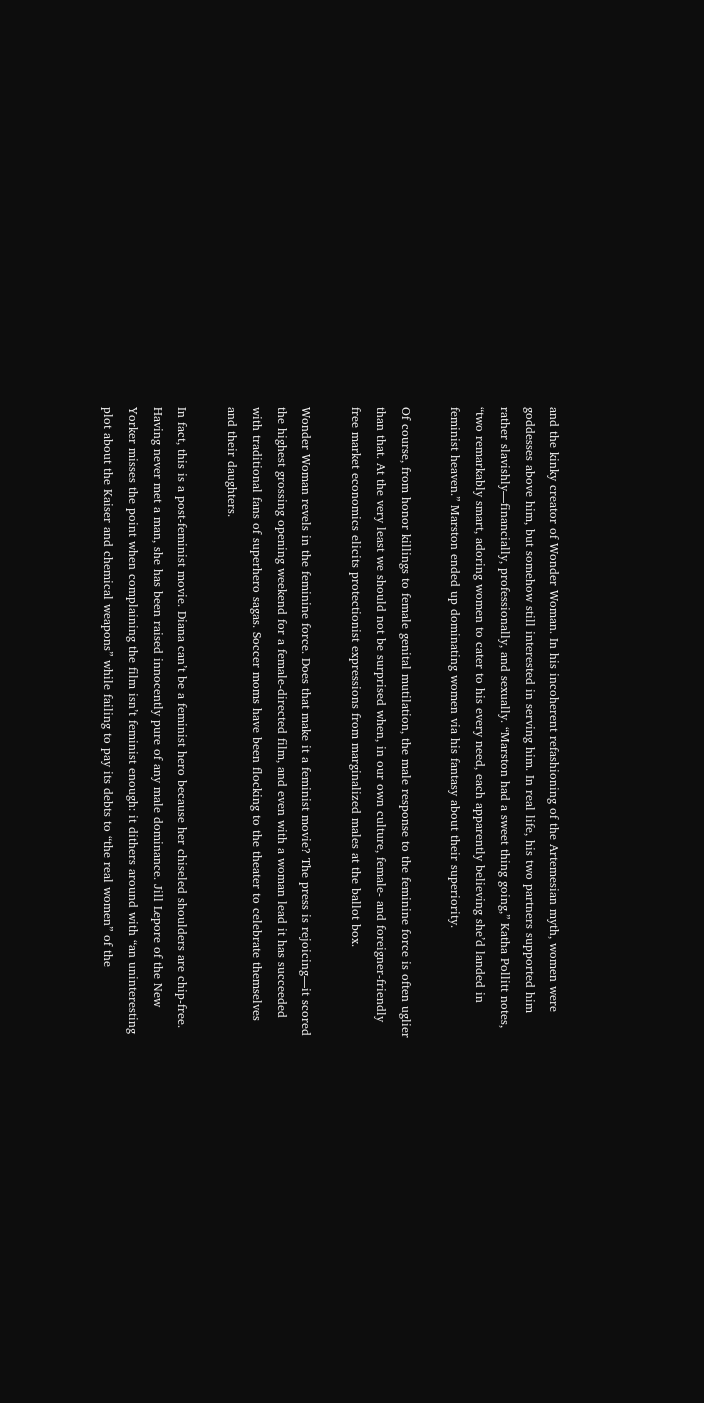and the kinky creator of Wonder Woman. In his incoherent refashioning of the Artemesian myth, women were goddesses above him, but somehow still interested in serving him. In real life, his two partners supported him rather slavishly—financially, professionally, and sexually. “Marston had a sweet thing going,” Katha Pollitt notes, “two remarkably smart, adoring women to cater to his every need, each apparently believing she’d landed in feminist heaven.” Marston ended up dominating women via his fantasy about their superiority.

Of course, from honor killings to female genital mutilation, the male response to the feminine force is often uglier than that. At the very least we should not be surprised when, in our own culture, female- and foreigner-friendly free market economics elicits protectionist expressions from marginalized males at the ballot box.

Wonder Woman revels in the feminine force. Does that make it a feminist movie? The press is rejoicing—it scored the highest grossing opening weekend for a female-directed film, and even with a woman lead it has succeeded with traditional fans of superhero sagas. Soccer moms have been flocking to the theater to celebrate themselves and their daughters.

In fact, this is a post-feminist movie. Diana can’t be a feminist hero because her chiseled shoulders are chip-free. Having never met a man, she has been raised innocently pure of any male dominance. Jill Lepore of the New Yorker misses the point when complaining the film isn’t feminist enough: it dithers around with “an uninteresting plot about the Kaiser and chemical weapons” while failing to pay its debts to “the real women” of the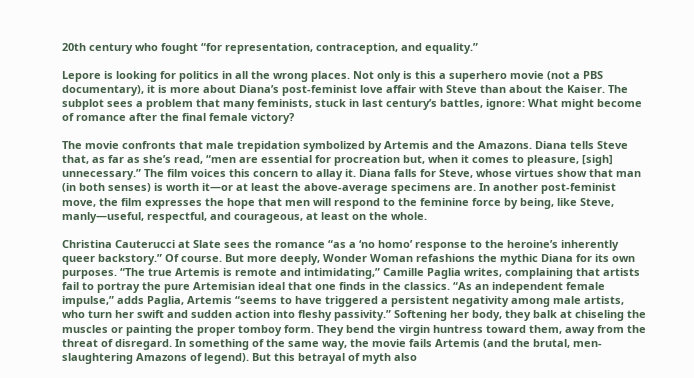20th century who fought “for representation, contraception, and equality.”

Lepore is looking for politics in all the wrong places. Not only is this a superhero movie (not a PBS documentary), it is more about Diana’s post-feminist love affair with Steve than about the Kaiser. The subplot sees a problem that many feminists, stuck in last century’s battles, ignore: What might become of romance after the final female victory?

The movie confronts that male trepidation symbolized by Artemis and the Amazons. Diana tells Steve that, as far as she’s read, “men are essential for procreation but, when it comes to pleasure, [sigh] unnecessary.” The film voices this concern to allay it. Diana falls for Steve, whose virtues show that man (in both senses) is worth it—or at least the above-average specimens are. In another post-feminist move, the film expresses the hope that men will respond to the feminine force by being, like Steve, manly—useful, respectful, and courageous, at least on the whole.

Christina Cauterucci at Slate sees the romance “as a ‘no homo’ response to the heroine’s inherently queer backstory.” Of course. But more deeply, Wonder Woman refashions the mythic Diana for its own purposes. “The true Artemis is remote and intimidating,” Camille Paglia writes, complaining that artists fail to portray the pure Artemisian ideal that one finds in the classics. “As an independent female impulse,” adds Paglia, Artemis “seems to have triggered a persistent negativity among male artists, who turn her swift and sudden action into fleshy passivity.” Softening her body, they balk at chiseling the muscles or painting the proper tomboy form. They bend the virgin huntress toward them, away from the threat of disregard. In something of the same way, the movie fails Artemis (and the brutal, men-slaughtering Amazons of legend). But this betrayal of myth also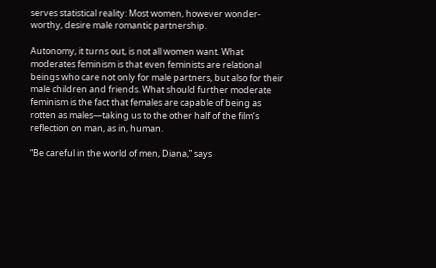serves statistical reality: Most women, however wonder-worthy, desire male romantic partnership.

Autonomy, it turns out, is not all women want. What moderates feminism is that even feminists are relational beings who care not only for male partners, but also for their male children and friends. What should further moderate feminism is the fact that females are capable of being as rotten as males—taking us to the other half of the film’s reflection on man, as in, human.

“Be careful in the world of men, Diana,” says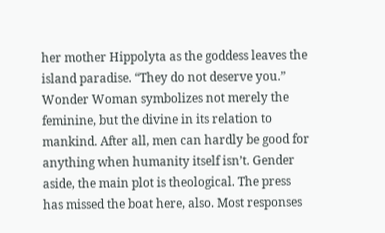her mother Hippolyta as the goddess leaves the island paradise. “They do not deserve you.” Wonder Woman symbolizes not merely the feminine, but the divine in its relation to mankind. After all, men can hardly be good for anything when humanity itself isn’t. Gender aside, the main plot is theological. The press has missed the boat here, also. Most responses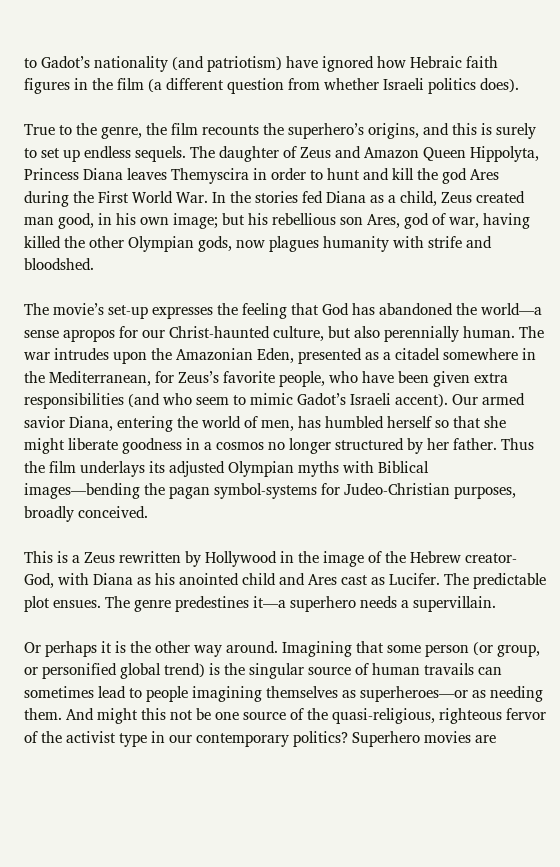to Gadot’s nationality (and patriotism) have ignored how Hebraic faith figures in the film (a different question from whether Israeli politics does).

True to the genre, the film recounts the superhero’s origins, and this is surely to set up endless sequels. The daughter of Zeus and Amazon Queen Hippolyta, Princess Diana leaves Themyscira in order to hunt and kill the god Ares during the First World War. In the stories fed Diana as a child, Zeus created man good, in his own image; but his rebellious son Ares, god of war, having killed the other Olympian gods, now plagues humanity with strife and bloodshed.

The movie’s set-up expresses the feeling that God has abandoned the world—a sense apropos for our Christ-haunted culture, but also perennially human. The war intrudes upon the Amazonian Eden, presented as a citadel somewhere in the Mediterranean, for Zeus’s favorite people, who have been given extra responsibilities (and who seem to mimic Gadot’s Israeli accent). Our armed savior Diana, entering the world of men, has humbled herself so that she might liberate goodness in a cosmos no longer structured by her father. Thus the film underlays its adjusted Olympian myths with Biblical images—bending the pagan symbol-systems for Judeo-Christian purposes, broadly conceived.

This is a Zeus rewritten by Hollywood in the image of the Hebrew creator-God, with Diana as his anointed child and Ares cast as Lucifer. The predictable plot ensues. The genre predestines it—a superhero needs a supervillain.

Or perhaps it is the other way around. Imagining that some person (or group, or personified global trend) is the singular source of human travails can sometimes lead to people imagining themselves as superheroes—or as needing them. And might this not be one source of the quasi-religious, righteous fervor of the activist type in our contemporary politics? Superhero movies are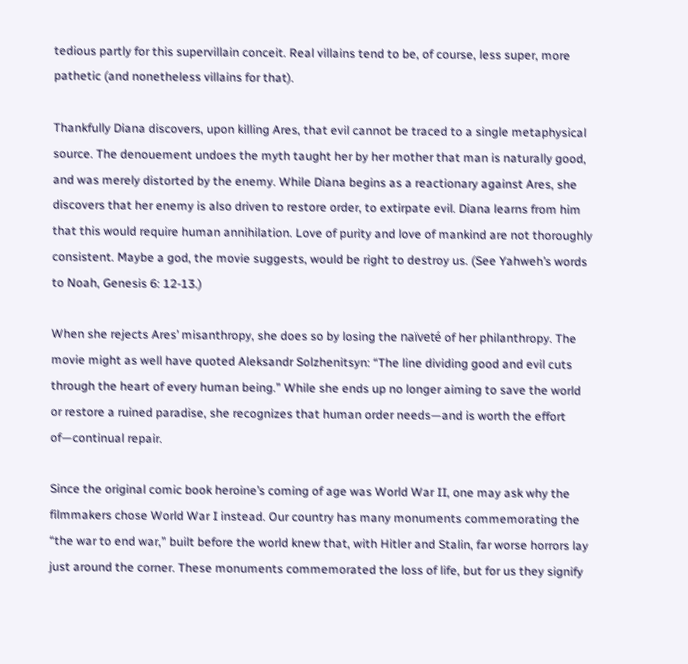tedious partly for this supervillain conceit. Real villains tend to be, of course, less super, more pathetic (and nonetheless villains for that).

Thankfully Diana discovers, upon killing Ares, that evil cannot be traced to a single metaphysical source. The denouement undoes the myth taught her by her mother that man is naturally good, and was merely distorted by the enemy. While Diana begins as a reactionary against Ares, she discovers that her enemy is also driven to restore order, to extirpate evil. Diana learns from him that this would require human annihilation. Love of purity and love of mankind are not thoroughly consistent. Maybe a god, the movie suggests, would be right to destroy us. (See Yahweh’s words to Noah, Genesis 6: 12-13.)

When she rejects Ares’ misanthropy, she does so by losing the naïveté of her philanthropy. The movie might as well have quoted Aleksandr Solzhenitsyn: “The line dividing good and evil cuts through the heart of every human being.” While she ends up no longer aiming to save the world or restore a ruined paradise, she recognizes that human order needs—and is worth the effort of—continual repair.

Since the original comic book heroine’s coming of age was World War II, one may ask why the filmmakers chose World War I instead. Our country has many monuments commemorating the “the war to end war,” built before the world knew that, with Hitler and Stalin, far worse horrors lay just around the corner. These monuments commemorated the loss of life, but for us they signify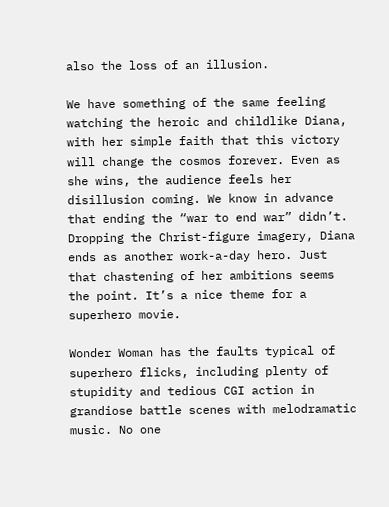also the loss of an illusion.

We have something of the same feeling watching the heroic and childlike Diana, with her simple faith that this victory will change the cosmos forever. Even as she wins, the audience feels her disillusion coming. We know in advance that ending the “war to end war” didn’t. Dropping the Christ-figure imagery, Diana ends as another work-a-day hero. Just that chastening of her ambitions seems the point. It’s a nice theme for a superhero movie.

Wonder Woman has the faults typical of superhero flicks, including plenty of stupidity and tedious CGI action in grandiose battle scenes with melodramatic music. No one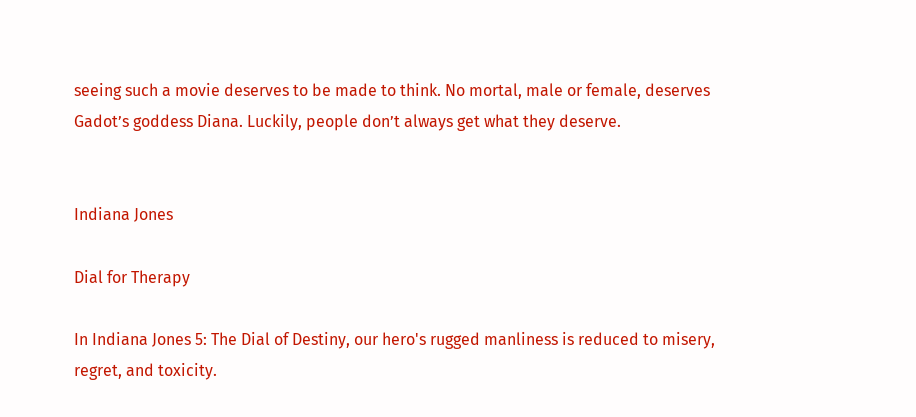seeing such a movie deserves to be made to think. No mortal, male or female, deserves Gadot’s goddess Diana. Luckily, people don’t always get what they deserve.


Indiana Jones

Dial for Therapy

In Indiana Jones 5: The Dial of Destiny, our hero's rugged manliness is reduced to misery, regret, and toxicity.